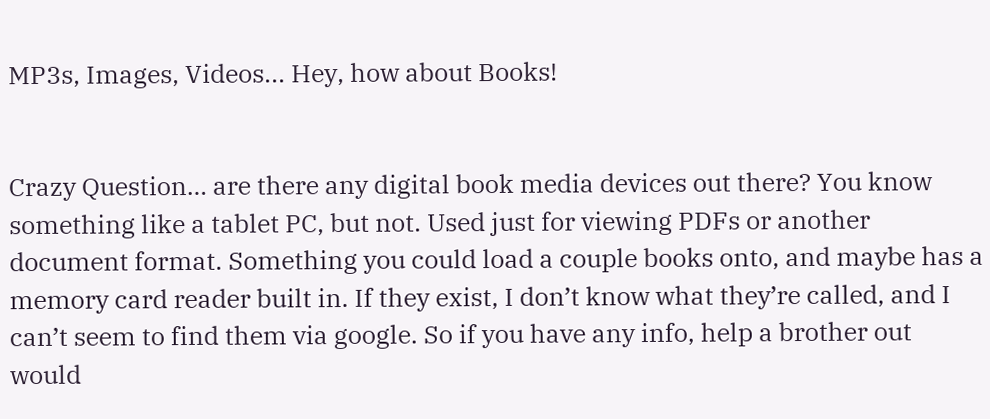MP3s, Images, Videos... Hey, how about Books!


Crazy Question… are there any digital book media devices out there? You know something like a tablet PC, but not. Used just for viewing PDFs or another document format. Something you could load a couple books onto, and maybe has a memory card reader built in. If they exist, I don’t know what they’re called, and I can’t seem to find them via google. So if you have any info, help a brother out would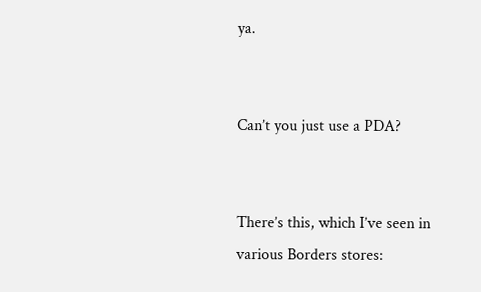ya.


Can’t you just use a PDA?


There’s this, which I’ve seen in various Borders stores: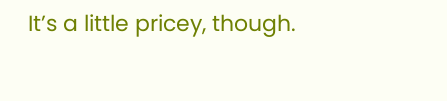It’s a little pricey, though.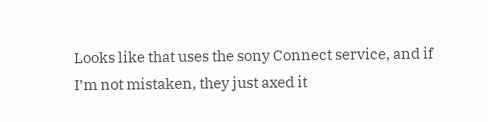Looks like that uses the sony Connect service, and if I’m not mistaken, they just axed it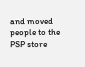and moved people to the PSP store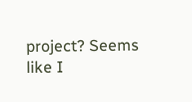project? Seems like I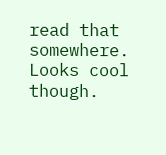read that somewhere. Looks cool though.